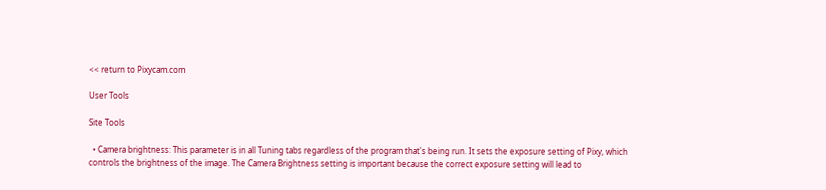<< return to Pixycam.com

User Tools

Site Tools

  • Camera brightness: This parameter is in all Tuning tabs regardless of the program that's being run. It sets the exposure setting of Pixy, which controls the brightness of the image. The Camera Brightness setting is important because the correct exposure setting will lead to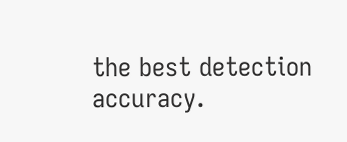the best detection accuracy.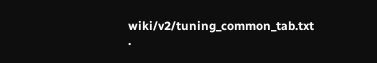wiki/v2/tuning_common_tab.txt ·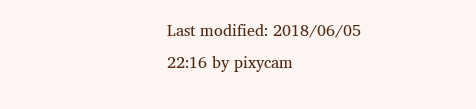Last modified: 2018/06/05 22:16 by pixycam